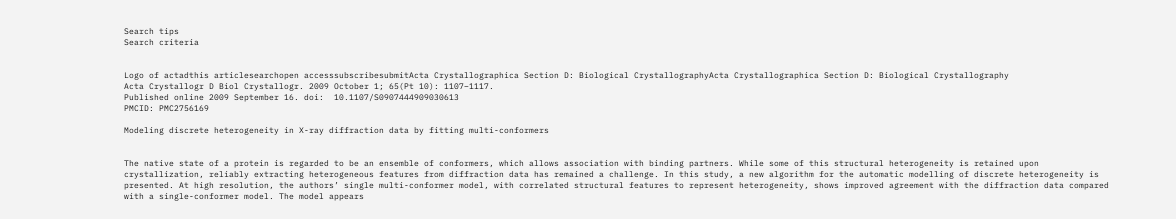Search tips
Search criteria


Logo of actadthis articlesearchopen accesssubscribesubmitActa Crystallographica Section D: Biological CrystallographyActa Crystallographica Section D: Biological Crystallography
Acta Crystallogr D Biol Crystallogr. 2009 October 1; 65(Pt 10): 1107–1117.
Published online 2009 September 16. doi:  10.1107/S0907444909030613
PMCID: PMC2756169

Modeling discrete heterogeneity in X-ray diffraction data by fitting multi-conformers


The native state of a protein is regarded to be an ensemble of conformers, which allows association with binding partners. While some of this structural heterogeneity is retained upon crystallization, reliably extracting heterogeneous features from diffraction data has remained a challenge. In this study, a new algorithm for the automatic modelling of discrete heterogeneity is presented. At high resolution, the authors’ single multi-conformer model, with correlated structural features to represent heterogeneity, shows improved agreement with the diffraction data compared with a single-conformer model. The model appears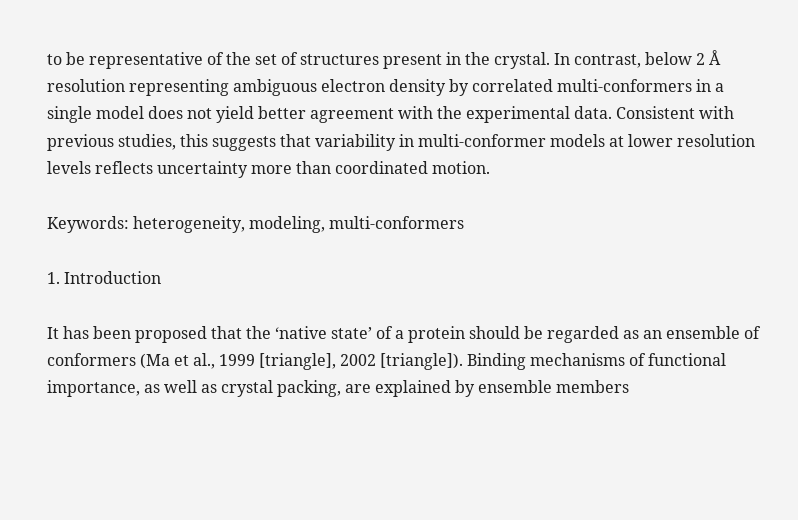to be representative of the set of structures present in the crystal. In contrast, below 2 Å resolution representing ambiguous electron density by correlated multi-conformers in a single model does not yield better agreement with the experimental data. Consistent with previous studies, this suggests that variability in multi-conformer models at lower resolution levels reflects uncertainty more than coordinated motion.

Keywords: heterogeneity, modeling, multi-conformers

1. Introduction

It has been proposed that the ‘native state’ of a protein should be regarded as an ensemble of conformers (Ma et al., 1999 [triangle], 2002 [triangle]). Binding mechanisms of functional importance, as well as crystal packing, are explained by ensemble members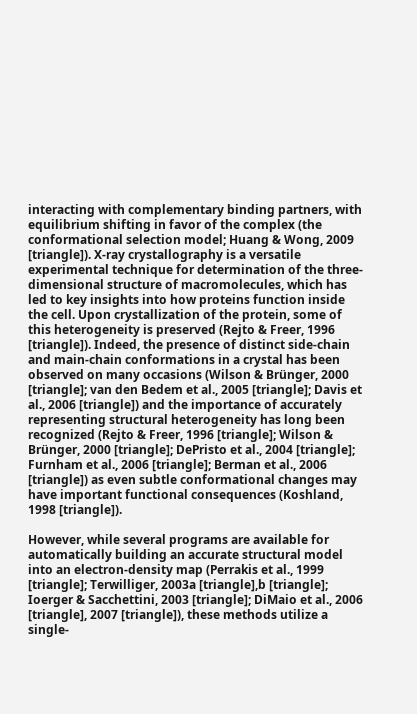interacting with complementary binding partners, with equilibrium shifting in favor of the complex (the conformational selection model; Huang & Wong, 2009 [triangle]). X-ray crystallography is a versatile experimental technique for determination of the three-dimensional structure of macromolecules, which has led to key insights into how proteins function inside the cell. Upon crystallization of the protein, some of this heterogeneity is preserved (Rejto & Freer, 1996 [triangle]). Indeed, the presence of distinct side-chain and main-chain conformations in a crystal has been observed on many occasions (Wilson & Brünger, 2000 [triangle]; van den Bedem et al., 2005 [triangle]; Davis et al., 2006 [triangle]) and the importance of accurately representing structural heterogeneity has long been recognized (Rejto & Freer, 1996 [triangle]; Wilson & Brünger, 2000 [triangle]; DePristo et al., 2004 [triangle]; Furnham et al., 2006 [triangle]; Berman et al., 2006 [triangle]) as even subtle conformational changes may have important functional consequences (Koshland, 1998 [triangle]).

However, while several programs are available for automatically building an accurate structural model into an electron-density map (Perrakis et al., 1999 [triangle]; Terwilliger, 2003a [triangle],b [triangle]; Ioerger & Sacchettini, 2003 [triangle]; DiMaio et al., 2006 [triangle], 2007 [triangle]), these methods utilize a single-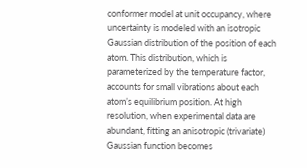conformer model at unit occupancy, where uncertainty is modeled with an isotropic Gaussian distribution of the position of each atom. This distribution, which is parameterized by the temperature factor, accounts for small vibrations about each atom’s equilibrium position. At high resolution, when experimental data are abundant, fitting an anisotropic (trivariate) Gaussian function becomes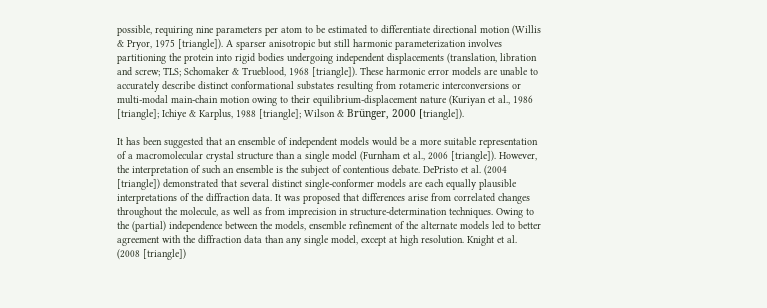possible, requiring nine parameters per atom to be estimated to differentiate directional motion (Willis & Pryor, 1975 [triangle]). A sparser anisotropic but still harmonic parameterization involves partitioning the protein into rigid bodies undergoing independent displacements (translation, libration and screw; TLS; Schomaker & Trueblood, 1968 [triangle]). These harmonic error models are unable to accurately describe distinct conformational substates resulting from rotameric interconversions or multi-modal main-chain motion owing to their equilibrium-displacement nature (Kuriyan et al., 1986 [triangle]; Ichiye & Karplus, 1988 [triangle]; Wilson & Brünger, 2000 [triangle]).

It has been suggested that an ensemble of independent models would be a more suitable representation of a macromolecular crystal structure than a single model (Furnham et al., 2006 [triangle]). However, the interpretation of such an ensemble is the subject of contentious debate. DePristo et al. (2004 [triangle]) demonstrated that several distinct single-conformer models are each equally plausible interpretations of the diffraction data. It was proposed that differences arise from correlated changes throughout the molecule, as well as from imprecision in structure-determination techniques. Owing to the (partial) independence between the models, ensemble refinement of the alternate models led to better agreement with the diffraction data than any single model, except at high resolution. Knight et al. (2008 [triangle])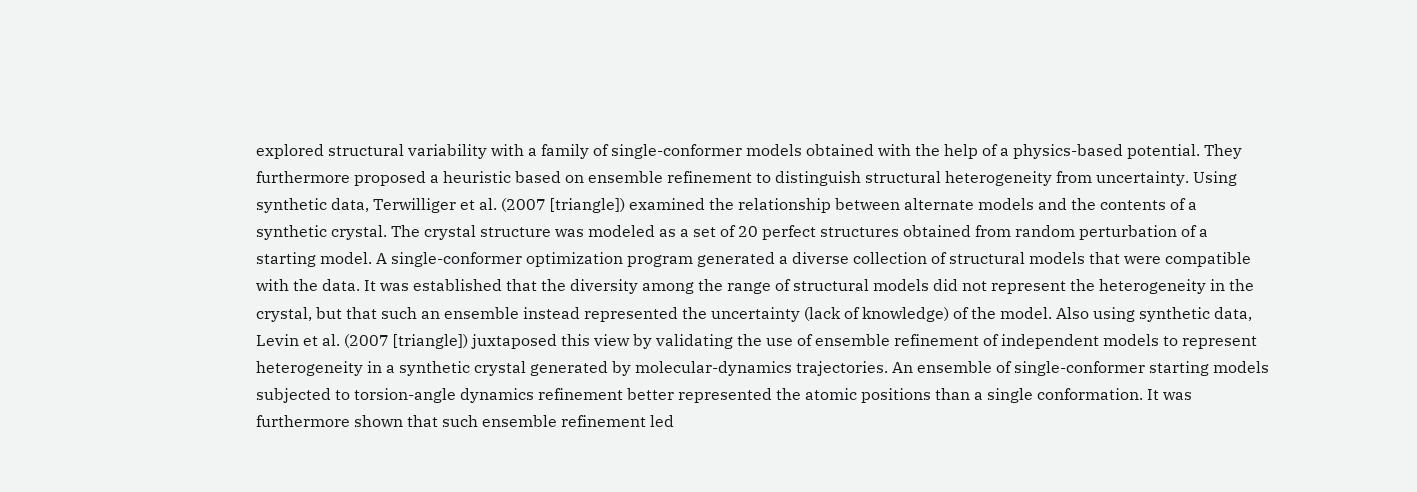explored structural variability with a family of single-conformer models obtained with the help of a physics-based potential. They furthermore proposed a heuristic based on ensemble refinement to distinguish structural heterogeneity from uncertainty. Using synthetic data, Terwilliger et al. (2007 [triangle]) examined the relationship between alternate models and the contents of a synthetic crystal. The crystal structure was modeled as a set of 20 perfect structures obtained from random perturbation of a starting model. A single-conformer optimization program generated a diverse collection of structural models that were compatible with the data. It was established that the diversity among the range of structural models did not represent the heterogeneity in the crystal, but that such an ensemble instead represented the uncertainty (lack of knowledge) of the model. Also using synthetic data, Levin et al. (2007 [triangle]) juxtaposed this view by validating the use of ensemble refinement of independent models to represent heterogeneity in a synthetic crystal generated by molecular-dynamics trajectories. An ensemble of single-conformer starting models subjected to torsion-angle dynamics refinement better represented the atomic positions than a single conformation. It was furthermore shown that such ensemble refinement led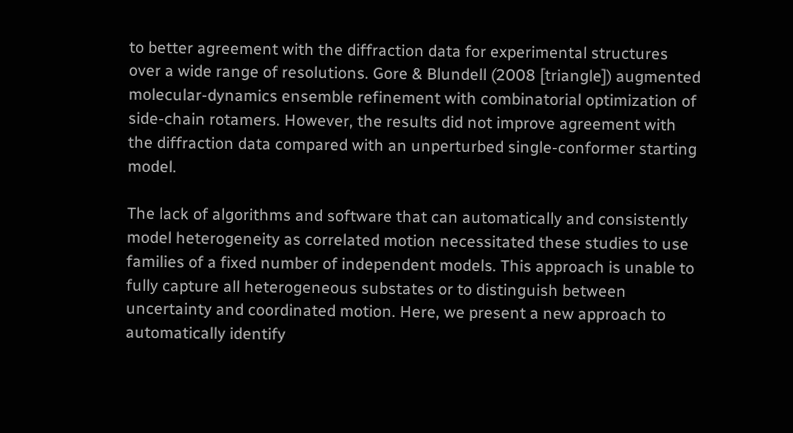to better agreement with the diffraction data for experimental structures over a wide range of resolutions. Gore & Blundell (2008 [triangle]) augmented molecular-dynamics ensemble refinement with combinatorial optimization of side-chain rotamers. However, the results did not improve agreement with the diffraction data compared with an unperturbed single-conformer starting model.

The lack of algorithms and software that can automatically and consistently model heterogeneity as correlated motion necessitated these studies to use families of a fixed number of independent models. This approach is unable to fully capture all heterogeneous substates or to distinguish between uncertainty and coordinated motion. Here, we present a new approach to automatically identify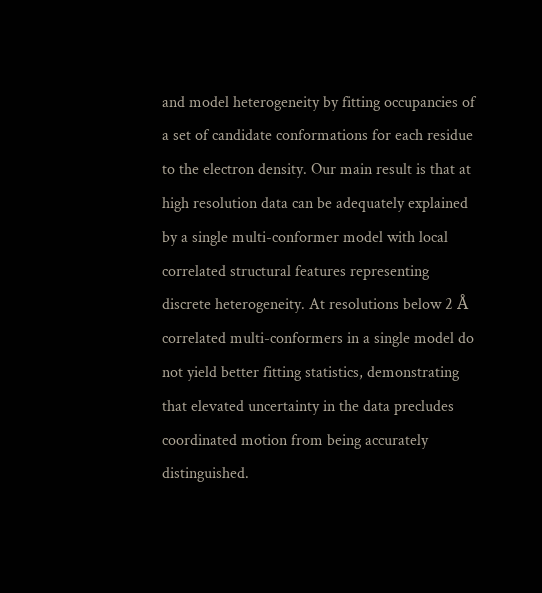and model heterogeneity by fitting occupancies of a set of candidate conformations for each residue to the electron density. Our main result is that at high resolution data can be adequately explained by a single multi-conformer model with local correlated structural features representing discrete heterogeneity. At resolutions below 2 Å correlated multi-conformers in a single model do not yield better fitting statistics, demonstrating that elevated uncertainty in the data precludes coordinated motion from being accurately distinguished.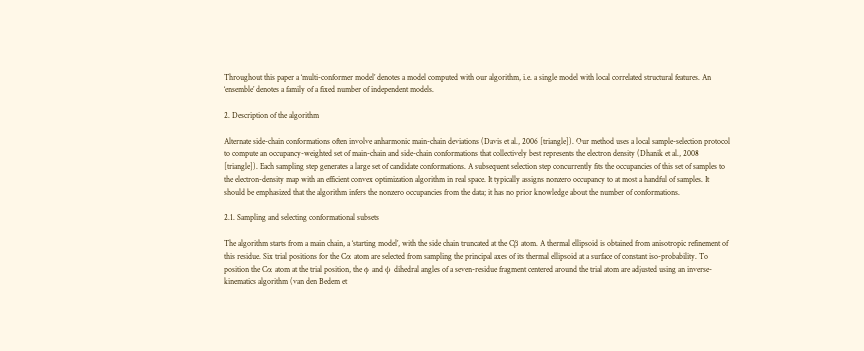Throughout this paper a ‘multi-conformer model’ denotes a model computed with our algorithm, i.e. a single model with local correlated structural features. An ‘ensemble’ denotes a family of a fixed number of independent models.

2. Description of the algorithm

Alternate side-chain conformations often involve anharmonic main-chain deviations (Davis et al., 2006 [triangle]). Our method uses a local sample-selection protocol to compute an occupancy-weighted set of main-chain and side-chain conformations that collectively best represents the electron density (Dhanik et al., 2008 [triangle]). Each sampling step generates a large set of candidate conformations. A subsequent selection step concurrently fits the occupancies of this set of samples to the electron-density map with an efficient convex optimization algorithm in real space. It typically assigns nonzero occupancy to at most a handful of samples. It should be emphasized that the algorithm infers the nonzero occupancies from the data; it has no prior knowledge about the number of conformations.

2.1. Sampling and selecting conformational subsets

The algorithm starts from a main chain, a ‘starting model’, with the side chain truncated at the Cβ atom. A thermal ellipsoid is obtained from anisotropic refinement of this residue. Six trial positions for the Cα atom are selected from sampling the principal axes of its thermal ellipsoid at a surface of constant iso-probability. To position the Cα atom at the trial position, the ϕ and ψ dihedral angles of a seven-residue fragment centered around the trial atom are adjusted using an inverse-kinematics algorithm (van den Bedem et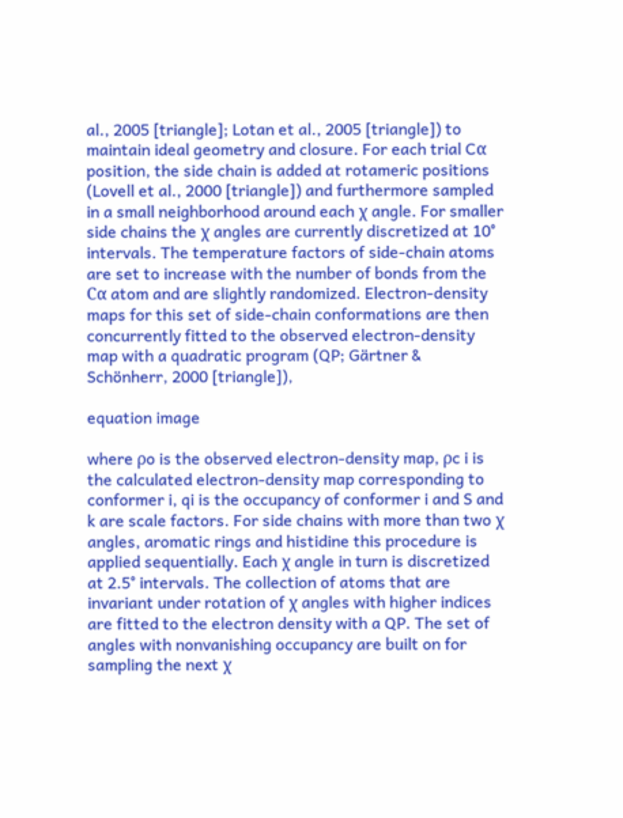al., 2005 [triangle]; Lotan et al., 2005 [triangle]) to maintain ideal geometry and closure. For each trial Cα position, the side chain is added at rotameric positions (Lovell et al., 2000 [triangle]) and furthermore sampled in a small neighborhood around each χ angle. For smaller side chains the χ angles are currently discretized at 10° intervals. The temperature factors of side-chain atoms are set to increase with the number of bonds from the Cα atom and are slightly randomized. Electron-density maps for this set of side-chain conformations are then concurrently fitted to the observed electron-density map with a quadratic program (QP; Gärtner & Schönherr, 2000 [triangle]),

equation image

where ρo is the observed electron-density map, ρc i is the calculated electron-density map corresponding to conformer i, qi is the occupancy of conformer i and S and k are scale factors. For side chains with more than two χ angles, aromatic rings and histidine this procedure is applied sequentially. Each χ angle in turn is discretized at 2.5° intervals. The collection of atoms that are invariant under rotation of χ angles with higher indices are fitted to the electron density with a QP. The set of angles with nonvanishing occupancy are built on for sampling the next χ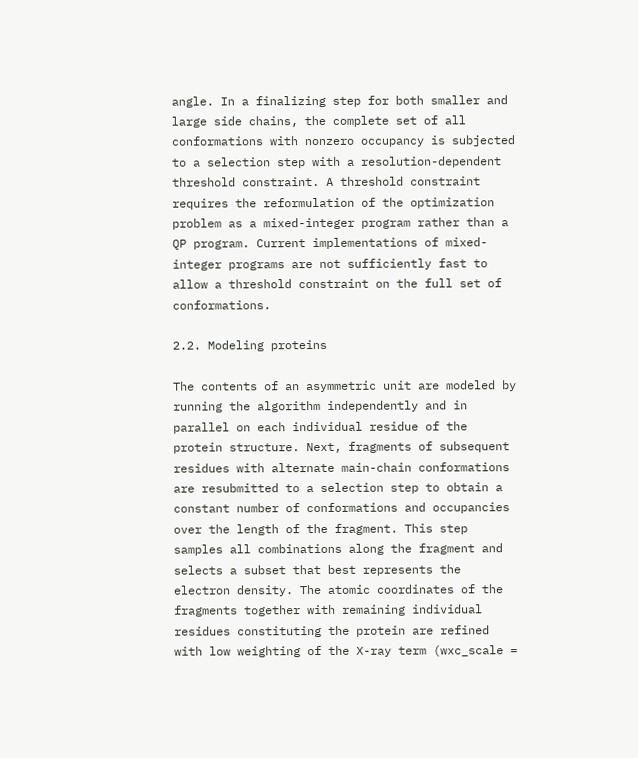angle. In a finalizing step for both smaller and large side chains, the complete set of all conformations with nonzero occupancy is subjected to a selection step with a resolution-dependent threshold constraint. A threshold constraint requires the reformulation of the optimization problem as a mixed-integer program rather than a QP program. Current implementations of mixed-integer programs are not sufficiently fast to allow a threshold constraint on the full set of conformations.

2.2. Modeling proteins

The contents of an asymmetric unit are modeled by running the algorithm independently and in parallel on each individual residue of the protein structure. Next, fragments of subsequent residues with alternate main-chain conformations are resubmitted to a selection step to obtain a constant number of conformations and occupancies over the length of the fragment. This step samples all combinations along the fragment and selects a subset that best represents the electron density. The atomic coordinates of the fragments together with remaining individual residues constituting the protein are refined with low weighting of the X-ray term (wxc_scale =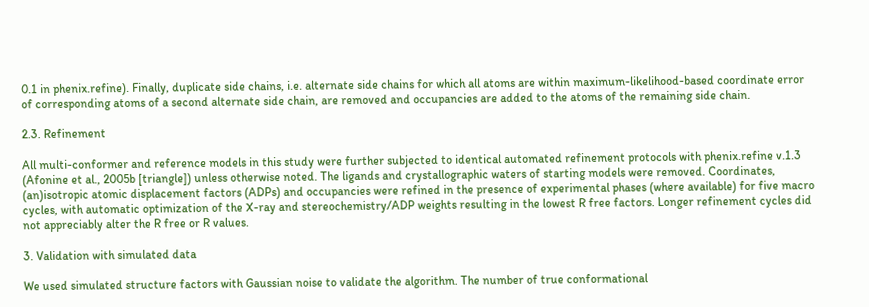0.1 in phenix.refine). Finally, duplicate side chains, i.e. alternate side chains for which all atoms are within maximum-likelihood-based coordinate error of corresponding atoms of a second alternate side chain, are removed and occupancies are added to the atoms of the remaining side chain.

2.3. Refinement

All multi-conformer and reference models in this study were further subjected to identical automated refinement protocols with phenix.refine v.1.3 (Afonine et al., 2005b [triangle]) unless otherwise noted. The ligands and crystallographic waters of starting models were removed. Coordinates, (an)isotropic atomic displacement factors (ADPs) and occupancies were refined in the presence of experimental phases (where available) for five macro cycles, with automatic optimization of the X-ray and stereochemistry/ADP weights resulting in the lowest R free factors. Longer refinement cycles did not appreciably alter the R free or R values.

3. Validation with simulated data

We used simulated structure factors with Gaussian noise to validate the algorithm. The number of true conformational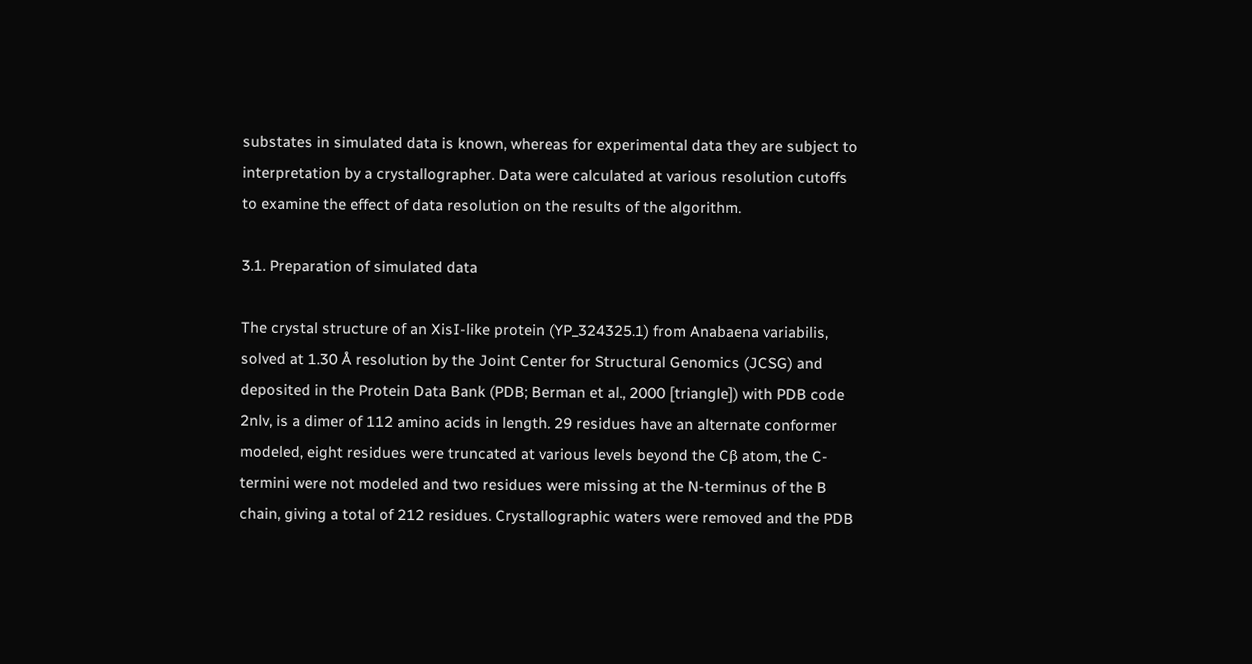substates in simulated data is known, whereas for experimental data they are subject to interpretation by a crystallographer. Data were calculated at various resolution cutoffs to examine the effect of data resolution on the results of the algorithm.

3.1. Preparation of simulated data

The crystal structure of an XisI-like protein (YP_324325.1) from Anabaena variabilis, solved at 1.30 Å resolution by the Joint Center for Structural Genomics (JCSG) and deposited in the Protein Data Bank (PDB; Berman et al., 2000 [triangle]) with PDB code 2nlv, is a dimer of 112 amino acids in length. 29 residues have an alternate conformer modeled, eight residues were truncated at various levels beyond the Cβ atom, the C-termini were not modeled and two residues were missing at the N-terminus of the B chain, giving a total of 212 residues. Crystallographic waters were removed and the PDB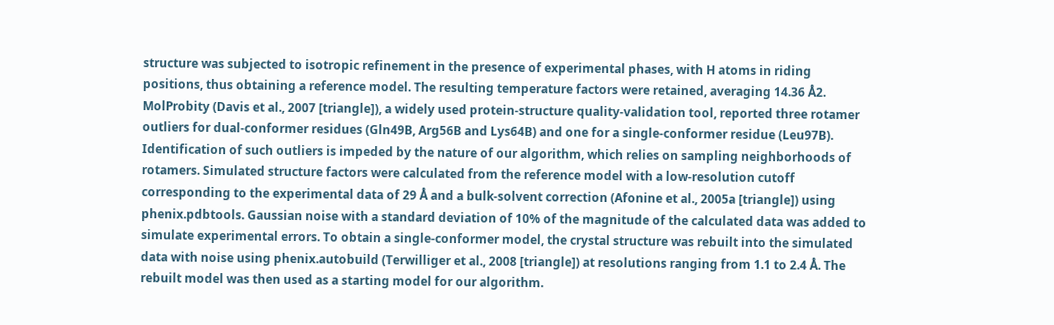structure was subjected to isotropic refinement in the presence of experimental phases, with H atoms in riding positions, thus obtaining a reference model. The resulting temperature factors were retained, averaging 14.36 Å2. MolProbity (Davis et al., 2007 [triangle]), a widely used protein-structure quality-validation tool, reported three rotamer outliers for dual-conformer residues (Gln49B, Arg56B and Lys64B) and one for a single-conformer residue (Leu97B). Identification of such outliers is impeded by the nature of our algorithm, which relies on sampling neighborhoods of rotamers. Simulated structure factors were calculated from the reference model with a low-resolution cutoff corresponding to the experimental data of 29 Å and a bulk-solvent correction (Afonine et al., 2005a [triangle]) using phenix.pdbtools. Gaussian noise with a standard deviation of 10% of the magnitude of the calculated data was added to simulate experimental errors. To obtain a single-conformer model, the crystal structure was rebuilt into the simulated data with noise using phenix.autobuild (Terwilliger et al., 2008 [triangle]) at resolutions ranging from 1.1 to 2.4 Å. The rebuilt model was then used as a starting model for our algorithm.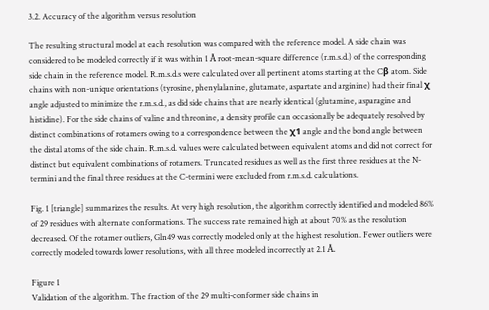3.2. Accuracy of the algorithm versus resolution

The resulting structural model at each resolution was compared with the reference model. A side chain was considered to be modeled correctly if it was within 1 Å root-mean-square difference (r.m.s.d.) of the corresponding side chain in the reference model. R.m.s.d.s were calculated over all pertinent atoms starting at the Cβ atom. Side chains with non-unique orientations (tyrosine, phenylalanine, glutamate, aspartate and arginine) had their final χ angle adjusted to minimize the r.m.s.d., as did side chains that are nearly identical (glutamine, asparagine and histidine). For the side chains of valine and threonine, a density profile can occasionally be adequately resolved by distinct combinations of rotamers owing to a correspondence between the χ1 angle and the bond angle between the distal atoms of the side chain. R.m.s.d. values were calculated between equivalent atoms and did not correct for distinct but equivalent combinations of rotamers. Truncated residues as well as the first three residues at the N-termini and the final three residues at the C-termini were excluded from r.m.s.d. calculations.

Fig. 1 [triangle] summarizes the results. At very high resolution, the algorithm correctly identified and modeled 86% of 29 residues with alternate conformations. The success rate remained high at about 70% as the resolution decreased. Of the rotamer outliers, Gln49 was correctly modeled only at the highest resolution. Fewer outliers were correctly modeled towards lower resolutions, with all three modeled incorrectly at 2.1 Å.

Figure 1
Validation of the algorithm. The fraction of the 29 multi-conformer side chains in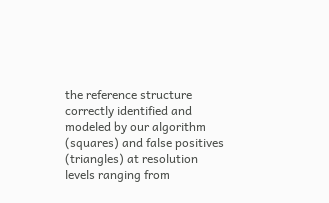the reference structure correctly identified and modeled by our algorithm (squares) and false positives (triangles) at resolution levels ranging from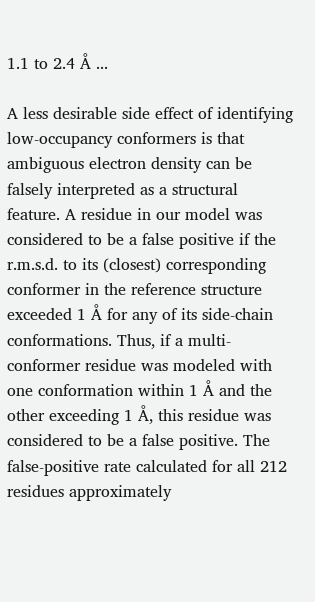1.1 to 2.4 Å ...

A less desirable side effect of identifying low-occupancy conformers is that ambiguous electron density can be falsely interpreted as a structural feature. A residue in our model was considered to be a false positive if the r.m.s.d. to its (closest) corresponding conformer in the reference structure exceeded 1 Å for any of its side-chain conformations. Thus, if a multi-conformer residue was modeled with one conformation within 1 Å and the other exceeding 1 Å, this residue was considered to be a false positive. The false-positive rate calculated for all 212 residues approximately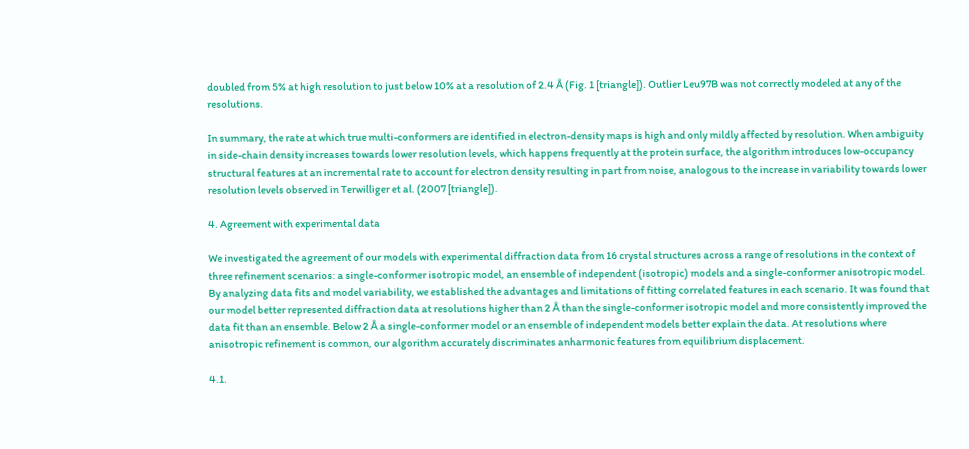doubled from 5% at high resolution to just below 10% at a resolution of 2.4 Å (Fig. 1 [triangle]). Outlier Leu97B was not correctly modeled at any of the resolutions.

In summary, the rate at which true multi-conformers are identified in electron-density maps is high and only mildly affected by resolution. When ambiguity in side-chain density increases towards lower resolution levels, which happens frequently at the protein surface, the algorithm introduces low-occupancy structural features at an incremental rate to account for electron density resulting in part from noise, analogous to the increase in variability towards lower resolution levels observed in Terwilliger et al. (2007 [triangle]).

4. Agreement with experimental data

We investigated the agreement of our models with experimental diffraction data from 16 crystal structures across a range of resolutions in the context of three refinement scenarios: a single-conformer isotropic model, an ensemble of independent (isotropic) models and a single-conformer anisotropic model. By analyzing data fits and model variability, we established the advantages and limitations of fitting correlated features in each scenario. It was found that our model better represented diffraction data at resolutions higher than 2 Å than the single-conformer isotropic model and more consistently improved the data fit than an ensemble. Below 2 Å a single-conformer model or an ensemble of independent models better explain the data. At resolutions where anisotropic refinement is common, our algorithm accurately discriminates anharmonic features from equilibrium displacement.

4.1.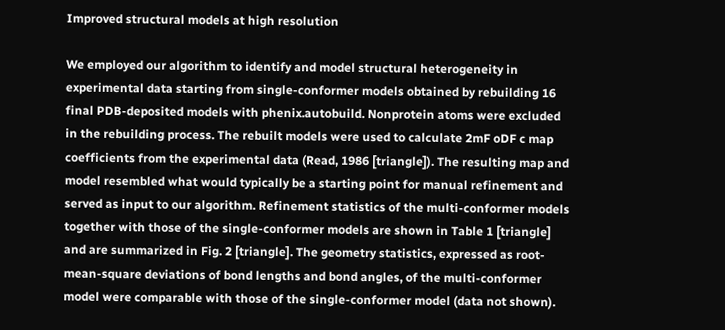Improved structural models at high resolution

We employed our algorithm to identify and model structural heterogeneity in experimental data starting from single-conformer models obtained by rebuilding 16 final PDB-deposited models with phenix.autobuild. Nonprotein atoms were excluded in the rebuilding process. The rebuilt models were used to calculate 2mF oDF c map coefficients from the experimental data (Read, 1986 [triangle]). The resulting map and model resembled what would typically be a starting point for manual refinement and served as input to our algorithm. Refinement statistics of the multi-conformer models together with those of the single-conformer models are shown in Table 1 [triangle] and are summarized in Fig. 2 [triangle]. The geometry statistics, expressed as root-mean-square deviations of bond lengths and bond angles, of the multi-conformer model were comparable with those of the single-conformer model (data not shown).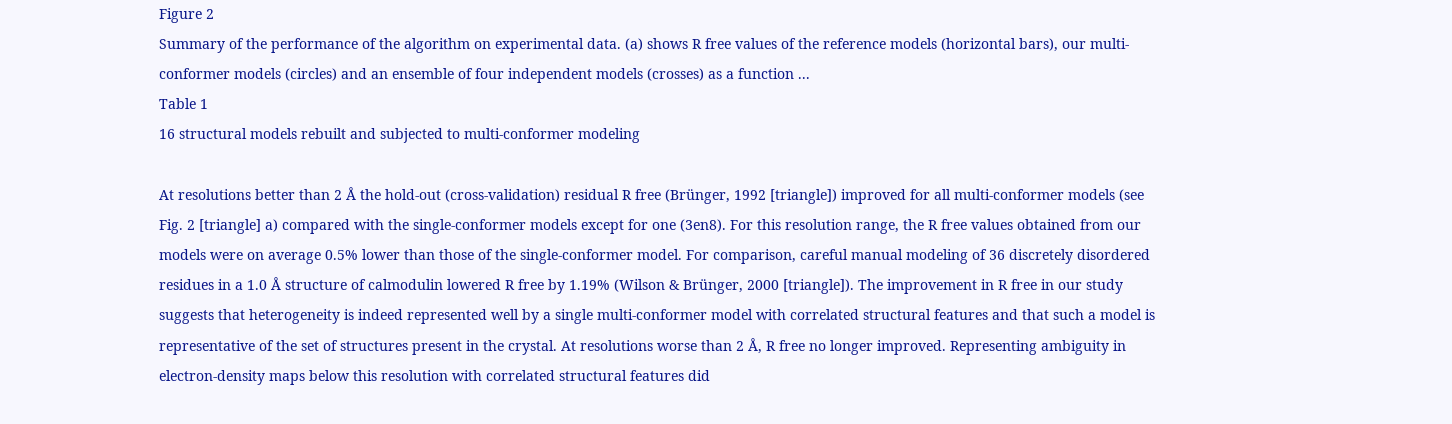Figure 2
Summary of the performance of the algorithm on experimental data. (a) shows R free values of the reference models (horizontal bars), our multi-conformer models (circles) and an ensemble of four independent models (crosses) as a function ...
Table 1
16 structural models rebuilt and subjected to multi-conformer modeling

At resolutions better than 2 Å the hold-out (cross-validation) residual R free (Brünger, 1992 [triangle]) improved for all multi-conformer models (see Fig. 2 [triangle] a) compared with the single-conformer models except for one (3en8). For this resolution range, the R free values obtained from our models were on average 0.5% lower than those of the single-conformer model. For comparison, careful manual modeling of 36 discretely disordered residues in a 1.0 Å structure of calmodulin lowered R free by 1.19% (Wilson & Brünger, 2000 [triangle]). The improvement in R free in our study suggests that heterogeneity is indeed represented well by a single multi-conformer model with correlated structural features and that such a model is representative of the set of structures present in the crystal. At resolutions worse than 2 Å, R free no longer improved. Representing ambiguity in electron-density maps below this resolution with correlated structural features did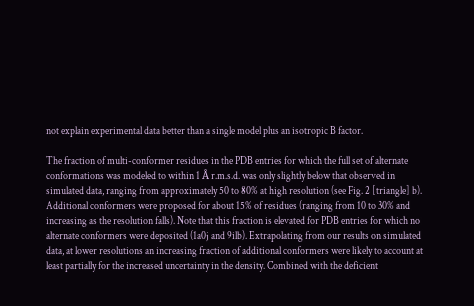not explain experimental data better than a single model plus an isotropic B factor.

The fraction of multi-conformer residues in the PDB entries for which the full set of alternate conformations was modeled to within 1 Å r.m.s.d. was only slightly below that observed in simulated data, ranging from approximately 50 to 80% at high resolution (see Fig. 2 [triangle] b). Additional conformers were proposed for about 15% of residues (ranging from 10 to 30% and increasing as the resolution falls). Note that this fraction is elevated for PDB entries for which no alternate conformers were deposited (1a0j and 9ilb). Extrapolating from our results on simulated data, at lower resolutions an increasing fraction of additional conformers were likely to account at least partially for the increased uncertainty in the density. Combined with the deficient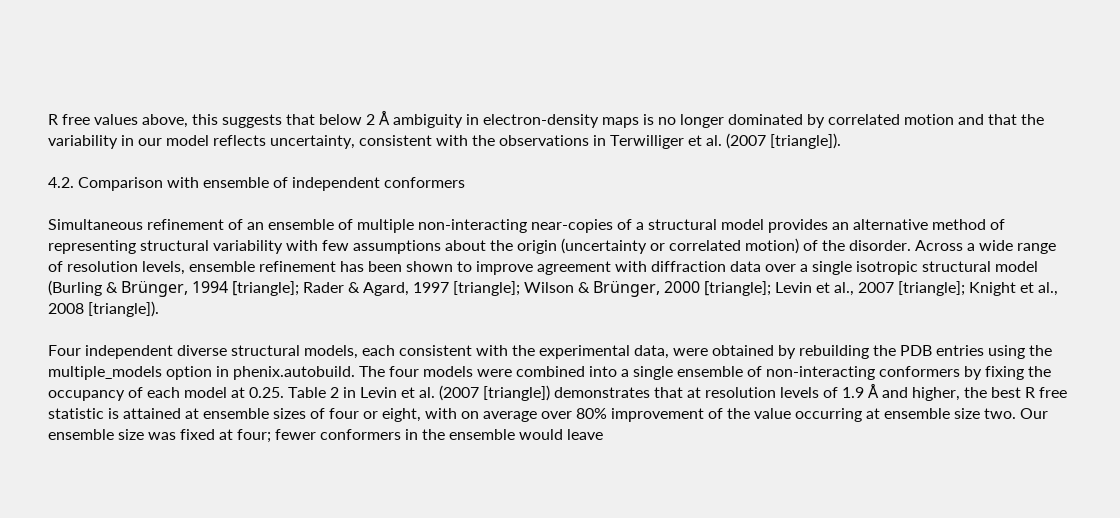R free values above, this suggests that below 2 Å ambiguity in electron-density maps is no longer dominated by correlated motion and that the variability in our model reflects uncertainty, consistent with the observations in Terwilliger et al. (2007 [triangle]).

4.2. Comparison with ensemble of independent conformers

Simultaneous refinement of an ensemble of multiple non-interacting near-copies of a structural model provides an alternative method of representing structural variability with few assumptions about the origin (uncertainty or correlated motion) of the disorder. Across a wide range of resolution levels, ensemble refinement has been shown to improve agreement with diffraction data over a single isotropic structural model (Burling & Brünger, 1994 [triangle]; Rader & Agard, 1997 [triangle]; Wilson & Brünger, 2000 [triangle]; Levin et al., 2007 [triangle]; Knight et al., 2008 [triangle]).

Four independent diverse structural models, each consistent with the experimental data, were obtained by rebuilding the PDB entries using the multiple_models option in phenix.autobuild. The four models were combined into a single ensemble of non-interacting conformers by fixing the occupancy of each model at 0.25. Table 2 in Levin et al. (2007 [triangle]) demonstrates that at resolution levels of 1.9 Å and higher, the best R free statistic is attained at ensemble sizes of four or eight, with on average over 80% improvement of the value occurring at ensemble size two. Our ensemble size was fixed at four; fewer conformers in the ensemble would leave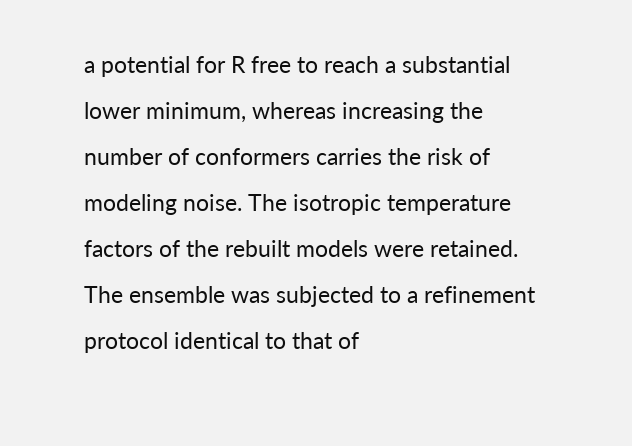a potential for R free to reach a substantial lower minimum, whereas increasing the number of conformers carries the risk of modeling noise. The isotropic temperature factors of the rebuilt models were retained. The ensemble was subjected to a refinement protocol identical to that of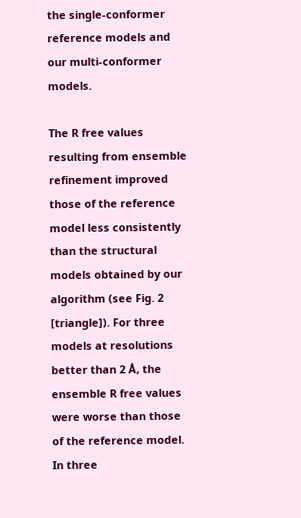the single-conformer reference models and our multi-conformer models.

The R free values resulting from ensemble refinement improved those of the reference model less consistently than the structural models obtained by our algorithm (see Fig. 2 [triangle]). For three models at resolutions better than 2 Å, the ensemble R free values were worse than those of the reference model. In three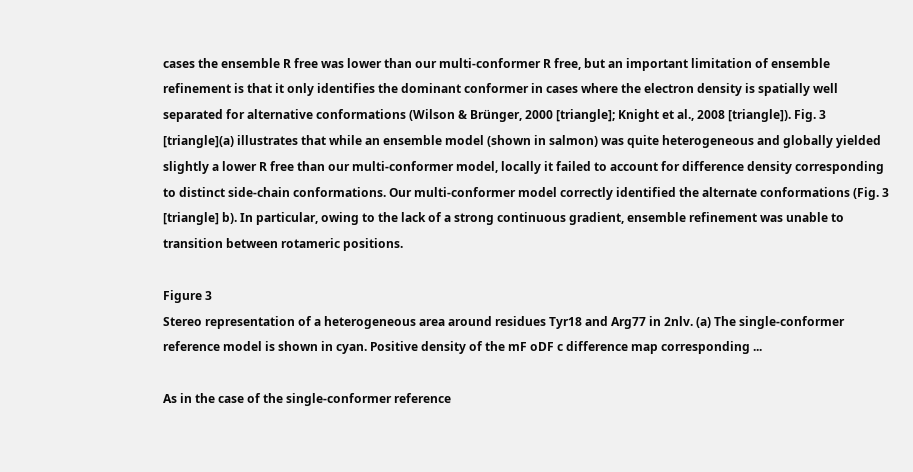cases the ensemble R free was lower than our multi-conformer R free, but an important limitation of ensemble refinement is that it only identifies the dominant conformer in cases where the electron density is spatially well separated for alternative conformations (Wilson & Brünger, 2000 [triangle]; Knight et al., 2008 [triangle]). Fig. 3 [triangle](a) illustrates that while an ensemble model (shown in salmon) was quite heterogeneous and globally yielded slightly a lower R free than our multi-conformer model, locally it failed to account for difference density corresponding to distinct side-chain conformations. Our multi-conformer model correctly identified the alternate conformations (Fig. 3 [triangle] b). In particular, owing to the lack of a strong continuous gradient, ensemble refinement was unable to transition between rotameric positions.

Figure 3
Stereo representation of a heterogeneous area around residues Tyr18 and Arg77 in 2nlv. (a) The single-conformer reference model is shown in cyan. Positive density of the mF oDF c difference map corresponding ...

As in the case of the single-conformer reference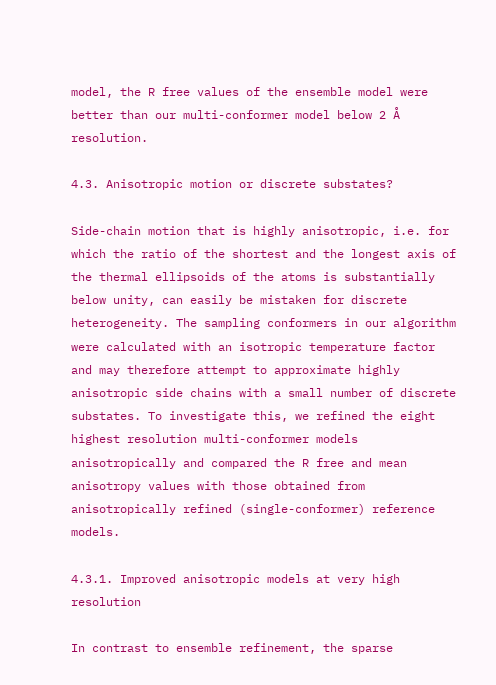model, the R free values of the ensemble model were better than our multi-conformer model below 2 Å resolution.

4.3. Anisotropic motion or discrete substates?

Side-chain motion that is highly anisotropic, i.e. for which the ratio of the shortest and the longest axis of the thermal ellipsoids of the atoms is substantially below unity, can easily be mistaken for discrete heterogeneity. The sampling conformers in our algorithm were calculated with an isotropic temperature factor and may therefore attempt to approximate highly anisotropic side chains with a small number of discrete substates. To investigate this, we refined the eight highest resolution multi-conformer models anisotropically and compared the R free and mean anisotropy values with those obtained from anisotropically refined (single-conformer) reference models.

4.3.1. Improved anisotropic models at very high resolution

In contrast to ensemble refinement, the sparse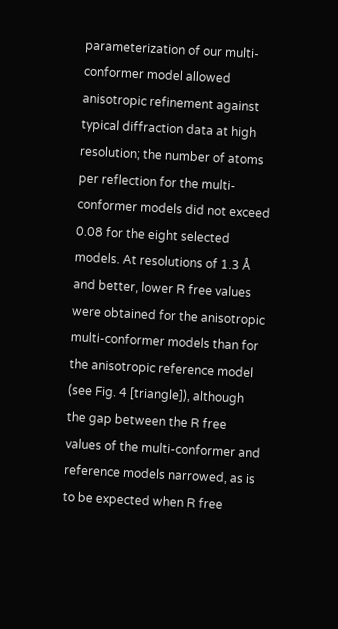parameterization of our multi-conformer model allowed anisotropic refinement against typical diffraction data at high resolution; the number of atoms per reflection for the multi-conformer models did not exceed 0.08 for the eight selected models. At resolutions of 1.3 Å and better, lower R free values were obtained for the anisotropic multi-conformer models than for the anisotropic reference model (see Fig. 4 [triangle]), although the gap between the R free values of the multi-conformer and reference models narrowed, as is to be expected when R free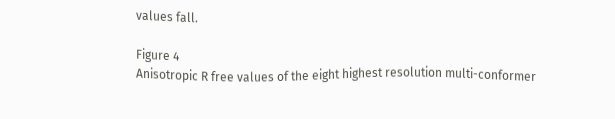values fall.

Figure 4
Anisotropic R free values of the eight highest resolution multi-conformer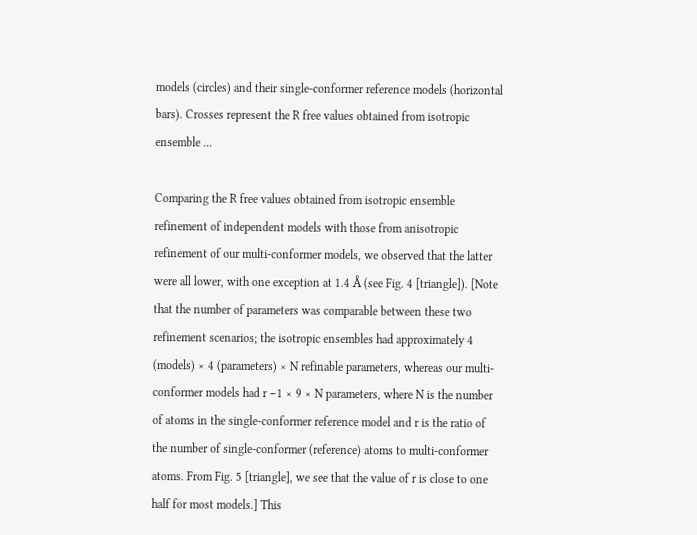models (circles) and their single-conformer reference models (horizontal bars). Crosses represent the R free values obtained from isotropic ensemble ...

Comparing the R free values obtained from isotropic ensemble refinement of independent models with those from anisotropic refinement of our multi-conformer models, we observed that the latter were all lower, with one exception at 1.4 Å (see Fig. 4 [triangle]). [Note that the number of parameters was comparable between these two refinement scenarios; the isotropic ensembles had approximately 4 (models) × 4 (parameters) × N refinable parameters, whereas our multi-conformer models had r −1 × 9 × N parameters, where N is the number of atoms in the single-conformer reference model and r is the ratio of the number of single-conformer (reference) atoms to multi-conformer atoms. From Fig. 5 [triangle], we see that the value of r is close to one half for most models.] This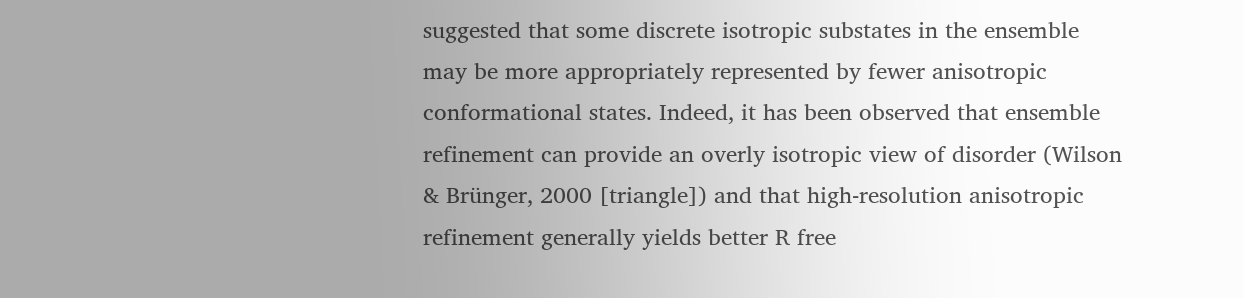suggested that some discrete isotropic substates in the ensemble may be more appropriately represented by fewer anisotropic conformational states. Indeed, it has been observed that ensemble refinement can provide an overly isotropic view of disorder (Wilson & Brünger, 2000 [triangle]) and that high-resolution anisotropic refinement generally yields better R free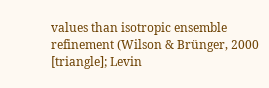values than isotropic ensemble refinement (Wilson & Brünger, 2000 [triangle]; Levin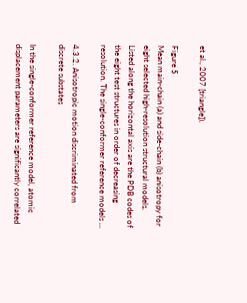et al., 2007 [triangle]).

Figure 5
Mean main-chain (a) and side-chain (b) anisotropy for eight selected high-resolution structural models. Listed along the horizontal axis are the PDB codes of the eight test structures in order of decreasing resolution. The single-conformer reference models ...

4.3.2. Anisotropic motion discriminated from discrete substates

In the single-conformer reference model, atomic displacement parameters are significantly correlated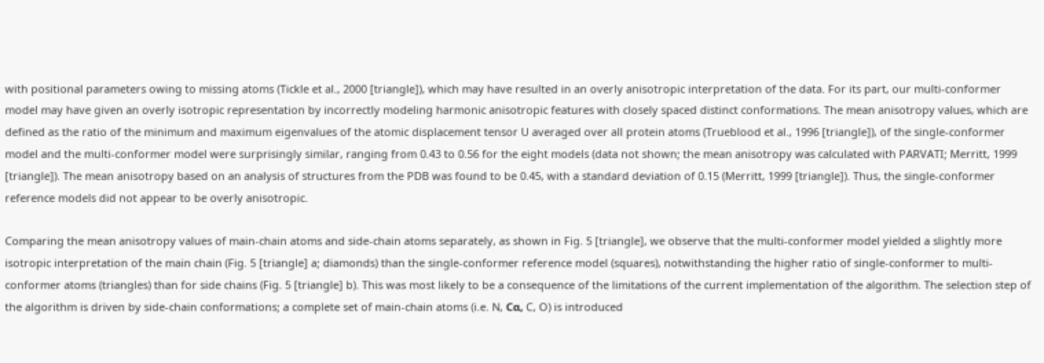with positional parameters owing to missing atoms (Tickle et al., 2000 [triangle]), which may have resulted in an overly anisotropic interpretation of the data. For its part, our multi-conformer model may have given an overly isotropic representation by incorrectly modeling harmonic anisotropic features with closely spaced distinct conformations. The mean anisotropy values, which are defined as the ratio of the minimum and maximum eigenvalues of the atomic displacement tensor U averaged over all protein atoms (Trueblood et al., 1996 [triangle]), of the single-conformer model and the multi-conformer model were surprisingly similar, ranging from 0.43 to 0.56 for the eight models (data not shown; the mean anisotropy was calculated with PARVATI; Merritt, 1999 [triangle]). The mean anisotropy based on an analysis of structures from the PDB was found to be 0.45, with a standard deviation of 0.15 (Merritt, 1999 [triangle]). Thus, the single-conformer reference models did not appear to be overly anisotropic.

Comparing the mean anisotropy values of main-chain atoms and side-chain atoms separately, as shown in Fig. 5 [triangle], we observe that the multi-conformer model yielded a slightly more isotropic interpretation of the main chain (Fig. 5 [triangle] a; diamonds) than the single-conformer reference model (squares), notwithstanding the higher ratio of single-conformer to multi-conformer atoms (triangles) than for side chains (Fig. 5 [triangle] b). This was most likely to be a consequence of the limitations of the current implementation of the algorithm. The selection step of the algorithm is driven by side-chain conformations; a complete set of main-chain atoms (i.e. N, Cα, C, O) is introduced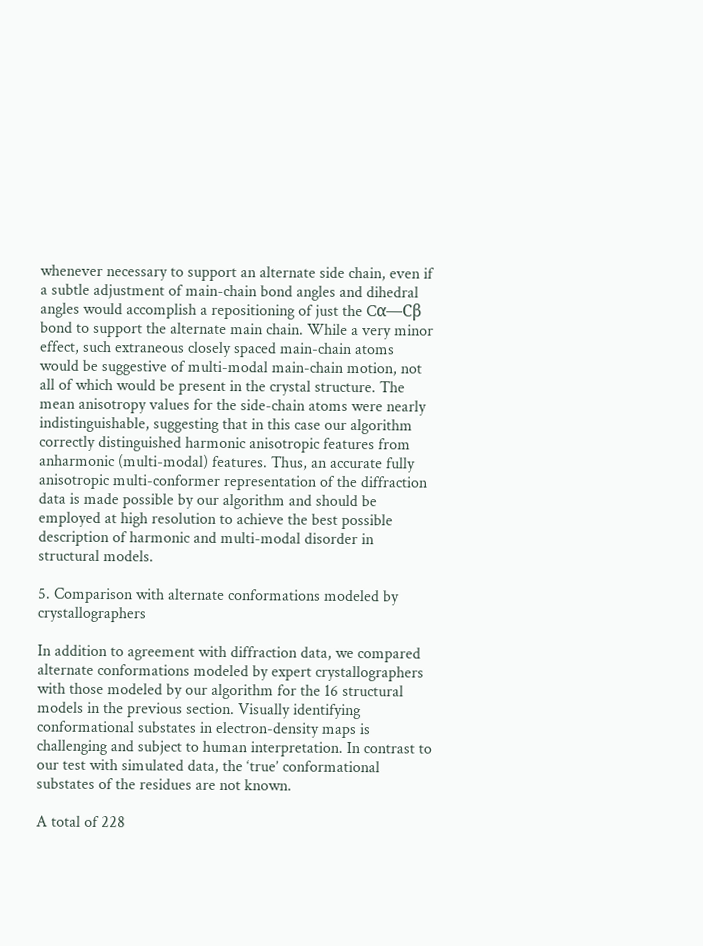whenever necessary to support an alternate side chain, even if a subtle adjustment of main-chain bond angles and dihedral angles would accomplish a repositioning of just the Cα—Cβ bond to support the alternate main chain. While a very minor effect, such extraneous closely spaced main-chain atoms would be suggestive of multi-modal main-chain motion, not all of which would be present in the crystal structure. The mean anisotropy values for the side-chain atoms were nearly indistinguishable, suggesting that in this case our algorithm correctly distinguished harmonic anisotropic features from anharmonic (multi-modal) features. Thus, an accurate fully anisotropic multi-conformer representation of the diffraction data is made possible by our algorithm and should be employed at high resolution to achieve the best possible description of harmonic and multi-modal disorder in structural models.

5. Comparison with alternate conformations modeled by crystallographers

In addition to agreement with diffraction data, we compared alternate conformations modeled by expert crystallographers with those modeled by our algorithm for the 16 structural models in the previous section. Visually identifying conformational substates in electron-density maps is challenging and subject to human interpretation. In contrast to our test with simulated data, the ‘true’ conformational substates of the residues are not known.

A total of 228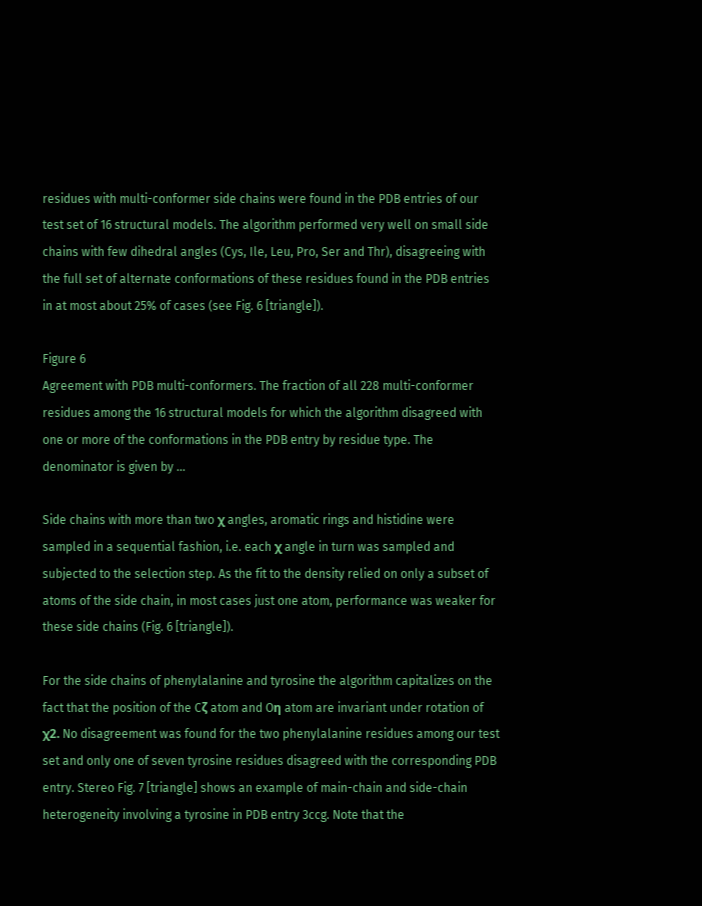residues with multi-conformer side chains were found in the PDB entries of our test set of 16 structural models. The algorithm performed very well on small side chains with few dihedral angles (Cys, Ile, Leu, Pro, Ser and Thr), disagreeing with the full set of alternate conformations of these residues found in the PDB entries in at most about 25% of cases (see Fig. 6 [triangle]).

Figure 6
Agreement with PDB multi-conformers. The fraction of all 228 multi-conformer residues among the 16 structural models for which the algorithm disagreed with one or more of the conformations in the PDB entry by residue type. The denominator is given by ...

Side chains with more than two χ angles, aromatic rings and histidine were sampled in a sequential fashion, i.e. each χ angle in turn was sampled and subjected to the selection step. As the fit to the density relied on only a subset of atoms of the side chain, in most cases just one atom, performance was weaker for these side chains (Fig. 6 [triangle]).

For the side chains of phenylalanine and tyrosine the algorithm capitalizes on the fact that the position of the Cζ atom and Oη atom are invariant under rotation of χ2. No disagreement was found for the two phenylalanine residues among our test set and only one of seven tyrosine residues disagreed with the corresponding PDB entry. Stereo Fig. 7 [triangle] shows an example of main-chain and side-chain heterogeneity involving a tyrosine in PDB entry 3ccg. Note that the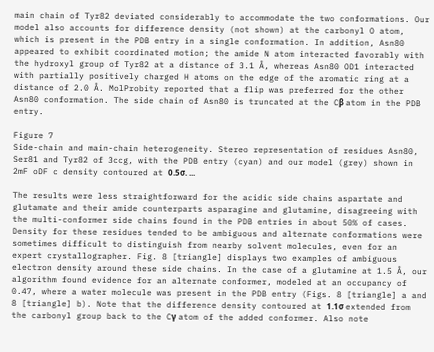main chain of Tyr82 deviated considerably to accommodate the two conformations. Our model also accounts for difference density (not shown) at the carbonyl O atom, which is present in the PDB entry in a single conformation. In addition, Asn80 appeared to exhibit coordinated motion; the amide N atom interacted favorably with the hydroxyl group of Tyr82 at a distance of 3.1 Å, whereas Asn80 OD1 interacted with partially positively charged H atoms on the edge of the aromatic ring at a distance of 2.0 Å. MolProbity reported that a flip was preferred for the other Asn80 conformation. The side chain of Asn80 is truncated at the Cβ atom in the PDB entry.

Figure 7
Side-chain and main-chain heterogeneity. Stereo representation of residues Asn80, Ser81 and Tyr82 of 3ccg, with the PDB entry (cyan) and our model (grey) shown in 2mF oDF c density contoured at 0.5σ. ...

The results were less straightforward for the acidic side chains aspartate and glutamate and their amide counterparts asparagine and glutamine, disagreeing with the multi-conformer side chains found in the PDB entries in about 50% of cases. Density for these residues tended to be ambiguous and alternate conformations were sometimes difficult to distinguish from nearby solvent molecules, even for an expert crystallographer. Fig. 8 [triangle] displays two examples of ambiguous electron density around these side chains. In the case of a glutamine at 1.5 Å, our algorithm found evidence for an alternate conformer, modeled at an occupancy of 0.47, where a water molecule was present in the PDB entry (Figs. 8 [triangle] a and 8 [triangle] b). Note that the difference density contoured at 1.1σ extended from the carbonyl group back to the Cγ atom of the added conformer. Also note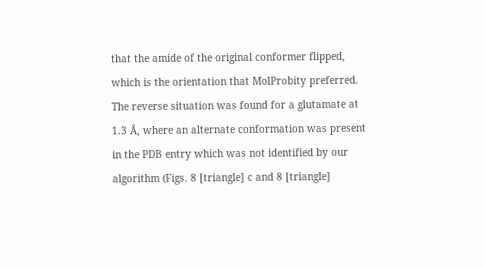that the amide of the original conformer flipped, which is the orientation that MolProbity preferred. The reverse situation was found for a glutamate at 1.3 Å, where an alternate conformation was present in the PDB entry which was not identified by our algorithm (Figs. 8 [triangle] c and 8 [triangle]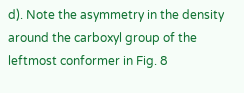d). Note the asymmetry in the density around the carboxyl group of the leftmost conformer in Fig. 8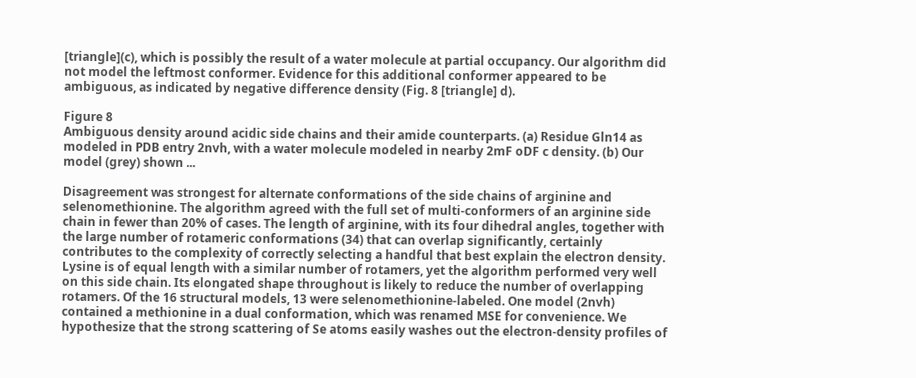[triangle](c), which is possibly the result of a water molecule at partial occupancy. Our algorithm did not model the leftmost conformer. Evidence for this additional conformer appeared to be ambiguous, as indicated by negative difference density (Fig. 8 [triangle] d).

Figure 8
Ambiguous density around acidic side chains and their amide counterparts. (a) Residue Gln14 as modeled in PDB entry 2nvh, with a water molecule modeled in nearby 2mF oDF c density. (b) Our model (grey) shown ...

Disagreement was strongest for alternate conformations of the side chains of arginine and selenomethionine. The algorithm agreed with the full set of multi-conformers of an arginine side chain in fewer than 20% of cases. The length of arginine, with its four dihedral angles, together with the large number of rotameric conformations (34) that can overlap significantly, certainly contributes to the complexity of correctly selecting a handful that best explain the electron density. Lysine is of equal length with a similar number of rotamers, yet the algorithm performed very well on this side chain. Its elongated shape throughout is likely to reduce the number of overlapping rotamers. Of the 16 structural models, 13 were selenomethionine-labeled. One model (2nvh) contained a methionine in a dual conformation, which was renamed MSE for convenience. We hypothesize that the strong scattering of Se atoms easily washes out the electron-density profiles of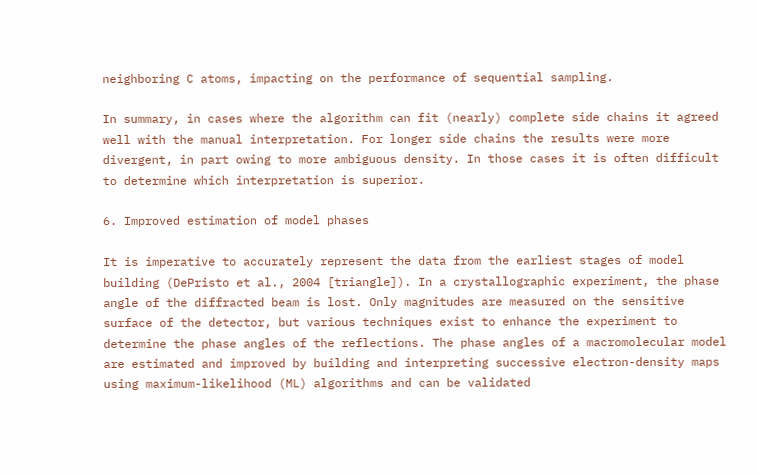neighboring C atoms, impacting on the performance of sequential sampling.

In summary, in cases where the algorithm can fit (nearly) complete side chains it agreed well with the manual interpretation. For longer side chains the results were more divergent, in part owing to more ambiguous density. In those cases it is often difficult to determine which interpretation is superior.

6. Improved estimation of model phases

It is imperative to accurately represent the data from the earliest stages of model building (DePristo et al., 2004 [triangle]). In a crystallographic experiment, the phase angle of the diffracted beam is lost. Only magnitudes are measured on the sensitive surface of the detector, but various techniques exist to enhance the experiment to determine the phase angles of the reflections. The phase angles of a macromolecular model are estimated and improved by building and interpreting successive electron-density maps using maximum-likelihood (ML) algorithms and can be validated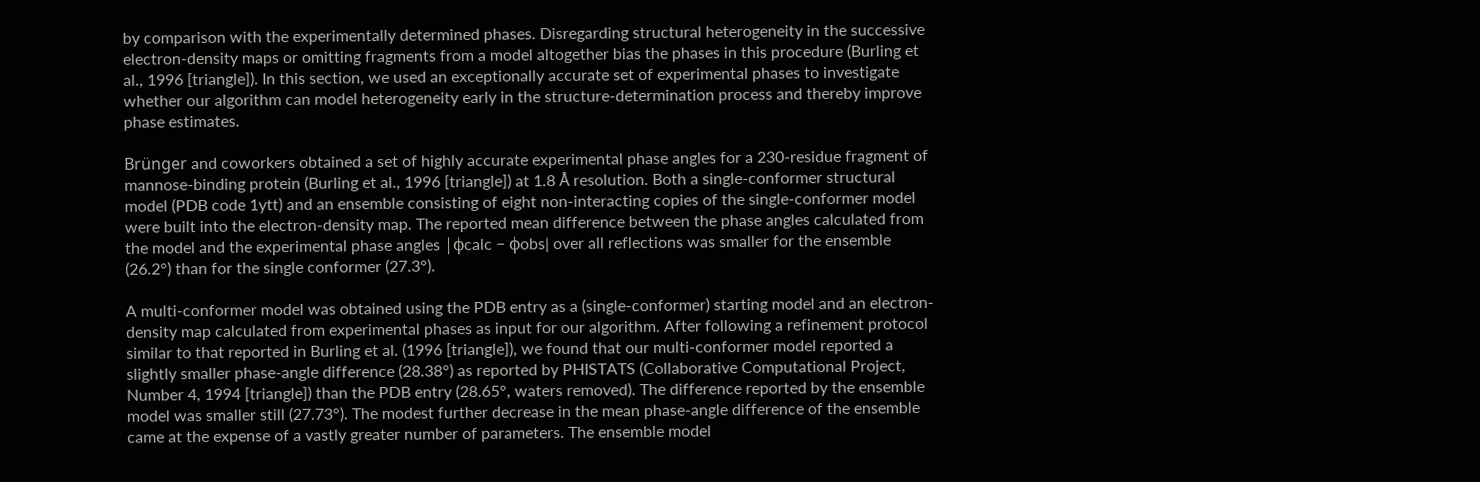by comparison with the experimentally determined phases. Disregarding structural heterogeneity in the successive electron-density maps or omitting fragments from a model altogether bias the phases in this procedure (Burling et al., 1996 [triangle]). In this section, we used an exceptionally accurate set of experimental phases to investigate whether our algorithm can model heterogeneity early in the structure-determination process and thereby improve phase estimates.

Brünger and coworkers obtained a set of highly accurate experimental phase angles for a 230-residue fragment of mannose-binding protein (Burling et al., 1996 [triangle]) at 1.8 Å resolution. Both a single-conformer structural model (PDB code 1ytt) and an ensemble consisting of eight non-interacting copies of the single-conformer model were built into the electron-density map. The reported mean difference between the phase angles calculated from the model and the experimental phase angles |ϕcalc − ϕobs| over all reflections was smaller for the ensemble (26.2°) than for the single conformer (27.3°).

A multi-conformer model was obtained using the PDB entry as a (single-conformer) starting model and an electron-density map calculated from experimental phases as input for our algorithm. After following a refinement protocol similar to that reported in Burling et al. (1996 [triangle]), we found that our multi-conformer model reported a slightly smaller phase-angle difference (28.38°) as reported by PHISTATS (Collaborative Computational Project, Number 4, 1994 [triangle]) than the PDB entry (28.65°, waters removed). The difference reported by the ensemble model was smaller still (27.73°). The modest further decrease in the mean phase-angle difference of the ensemble came at the expense of a vastly greater number of parameters. The ensemble model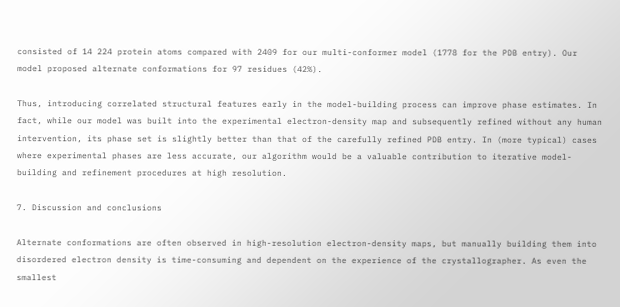consisted of 14 224 protein atoms compared with 2409 for our multi-conformer model (1778 for the PDB entry). Our model proposed alternate conformations for 97 residues (42%).

Thus, introducing correlated structural features early in the model-building process can improve phase estimates. In fact, while our model was built into the experimental electron-density map and subsequently refined without any human intervention, its phase set is slightly better than that of the carefully refined PDB entry. In (more typical) cases where experimental phases are less accurate, our algorithm would be a valuable contribution to iterative model-building and refinement procedures at high resolution.

7. Discussion and conclusions

Alternate conformations are often observed in high-resolution electron-density maps, but manually building them into disordered electron density is time-consuming and dependent on the experience of the crystallographer. As even the smallest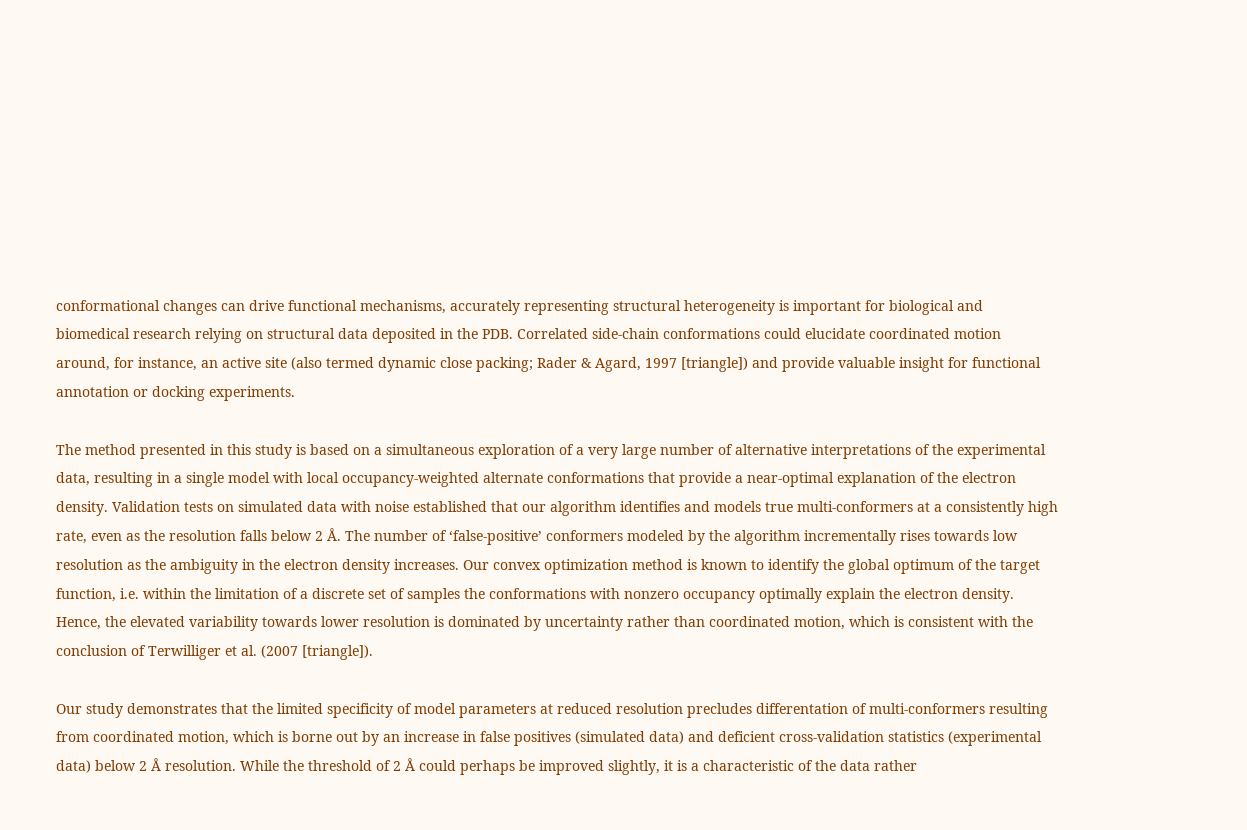conformational changes can drive functional mechanisms, accurately representing structural heterogeneity is important for biological and biomedical research relying on structural data deposited in the PDB. Correlated side-chain conformations could elucidate coordinated motion around, for instance, an active site (also termed dynamic close packing; Rader & Agard, 1997 [triangle]) and provide valuable insight for functional annotation or docking experiments.

The method presented in this study is based on a simultaneous exploration of a very large number of alternative interpretations of the experimental data, resulting in a single model with local occupancy-weighted alternate conformations that provide a near-optimal explanation of the electron density. Validation tests on simulated data with noise established that our algorithm identifies and models true multi-conformers at a consistently high rate, even as the resolution falls below 2 Å. The number of ‘false-positive’ conformers modeled by the algorithm incrementally rises towards low resolution as the ambiguity in the electron density increases. Our convex optimization method is known to identify the global optimum of the target function, i.e. within the limitation of a discrete set of samples the conformations with nonzero occupancy optimally explain the electron density. Hence, the elevated variability towards lower resolution is dominated by uncertainty rather than coordinated motion, which is consistent with the conclusion of Terwilliger et al. (2007 [triangle]).

Our study demonstrates that the limited specificity of model parameters at reduced resolution precludes differentation of multi-conformers resulting from coordinated motion, which is borne out by an increase in false positives (simulated data) and deficient cross-validation statistics (experimental data) below 2 Å resolution. While the threshold of 2 Å could perhaps be improved slightly, it is a characteristic of the data rather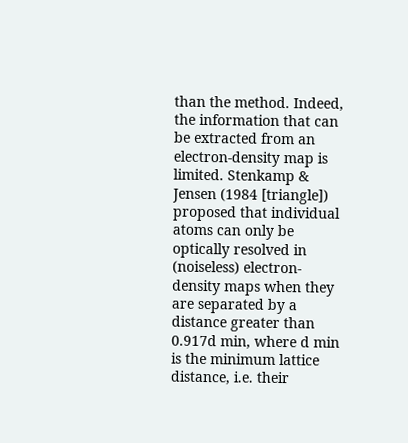than the method. Indeed, the information that can be extracted from an electron-density map is limited. Stenkamp & Jensen (1984 [triangle]) proposed that individual atoms can only be optically resolved in (noiseless) electron-density maps when they are separated by a distance greater than 0.917d min, where d min is the minimum lattice distance, i.e. their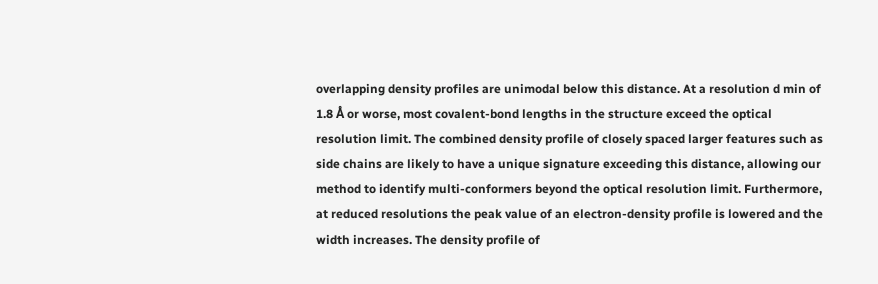overlapping density profiles are unimodal below this distance. At a resolution d min of 1.8 Å or worse, most covalent-bond lengths in the structure exceed the optical resolution limit. The combined density profile of closely spaced larger features such as side chains are likely to have a unique signature exceeding this distance, allowing our method to identify multi-conformers beyond the optical resolution limit. Furthermore, at reduced resolutions the peak value of an electron-density profile is lowered and the width increases. The density profile of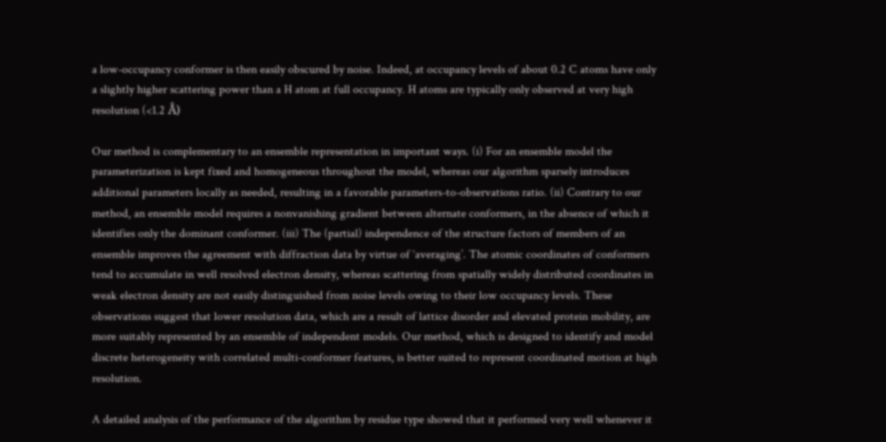a low-occupancy conformer is then easily obscured by noise. Indeed, at occupancy levels of about 0.2 C atoms have only a slightly higher scattering power than a H atom at full occupancy. H atoms are typically only observed at very high resolution (<1.2 Å)

Our method is complementary to an ensemble representation in important ways. (i) For an ensemble model the parameterization is kept fixed and homogeneous throughout the model, whereas our algorithm sparsely introduces additional parameters locally as needed, resulting in a favorable parameters-to-observations ratio. (ii) Contrary to our method, an ensemble model requires a nonvanishing gradient between alternate conformers, in the absence of which it identifies only the dominant conformer. (iii) The (partial) independence of the structure factors of members of an ensemble improves the agreement with diffraction data by virtue of ‘averaging’. The atomic coordinates of conformers tend to accumulate in well resolved electron density, whereas scattering from spatially widely distributed coordinates in weak electron density are not easily distinguished from noise levels owing to their low occupancy levels. These observations suggest that lower resolution data, which are a result of lattice disorder and elevated protein mobility, are more suitably represented by an ensemble of independent models. Our method, which is designed to identify and model discrete heterogeneity with correlated multi-conformer features, is better suited to represent coordinated motion at high resolution.

A detailed analysis of the performance of the algorithm by residue type showed that it performed very well whenever it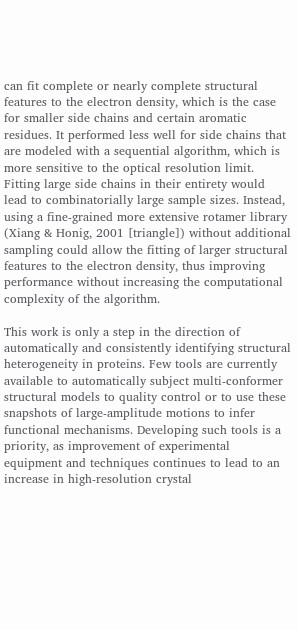can fit complete or nearly complete structural features to the electron density, which is the case for smaller side chains and certain aromatic residues. It performed less well for side chains that are modeled with a sequential algorithm, which is more sensitive to the optical resolution limit. Fitting large side chains in their entirety would lead to combinatorially large sample sizes. Instead, using a fine-grained more extensive rotamer library (Xiang & Honig, 2001 [triangle]) without additional sampling could allow the fitting of larger structural features to the electron density, thus improving performance without increasing the computational complexity of the algorithm.

This work is only a step in the direction of automatically and consistently identifying structural heterogeneity in proteins. Few tools are currently available to automatically subject multi-conformer structural models to quality control or to use these snapshots of large-amplitude motions to infer functional mechanisms. Developing such tools is a priority, as improvement of experimental equipment and techniques continues to lead to an increase in high-resolution crystal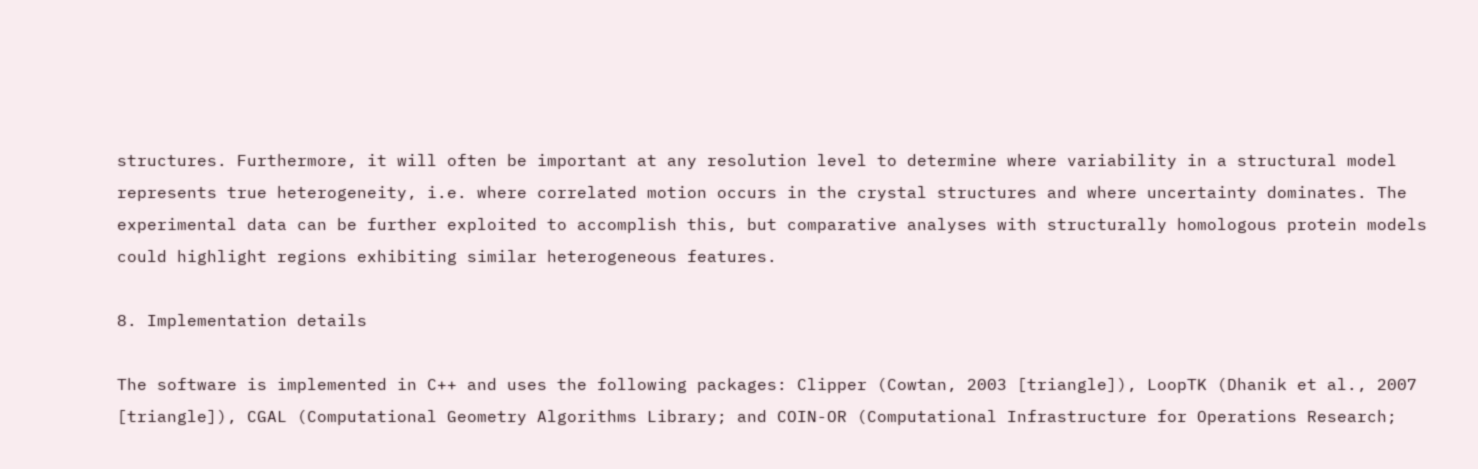structures. Furthermore, it will often be important at any resolution level to determine where variability in a structural model represents true heterogeneity, i.e. where correlated motion occurs in the crystal structures and where uncertainty dominates. The experimental data can be further exploited to accomplish this, but comparative analyses with structurally homologous protein models could highlight regions exhibiting similar heterogeneous features.

8. Implementation details

The software is implemented in C++ and uses the following packages: Clipper (Cowtan, 2003 [triangle]), LoopTK (Dhanik et al., 2007 [triangle]), CGAL (Computational Geometry Algorithms Library; and COIN-OR (Computational Infrastructure for Operations Research;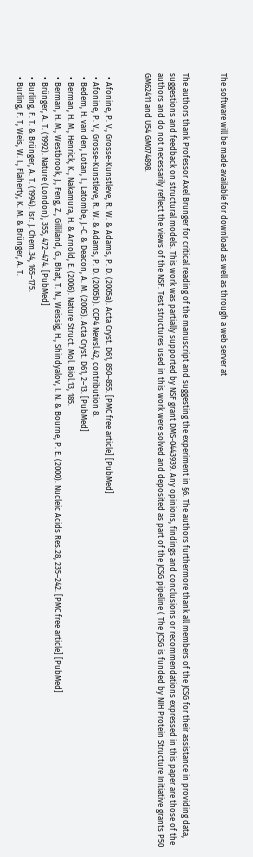The software will be made available for download as well as through a web server at


The authors thank Professor Axel Brunger for critical reading of the manuscript and suggesting the experiment in §6. The authors furthermore thank all members of the JCSG for their assistance in providing data, suggestions and feedback on structural models. This work was partially supported by NSF grant DMS-0443939. Any opinions, findings and conclusions or recommendations expressed in this paper are those of the authors and do not necessarily reflect the views of the NSF. Test structures used in this work were solved and deposited as part of the JCSG pipeline ( The JCSG is funded by NIH Protein Structure Initiative grants P50 GM62411 and U54 GM074898.


  • Afonine, P. V., Grosse-Kunstleve, R. W. & Adams, P. D. (2005a). Acta Cryst. D61, 850–855. [PMC free article] [PubMed]
  • Afonine, P. V., Grosse-Kunstleve, R. W. & Adams, P. D. (2005b). CCP4 Newsl.42, contribution 8.
  • Bedem, H. van den, Lotan, I., Latombe, J.-C. & Deacon, A. M. (2005). Acta Cryst. D61, 2–13. [PubMed]
  • Berman, H. M., Henrick, K., Nakamura, H. & Arnold, E. (2006). Nature Struct. Mol. Biol.13, 185.
  • Berman, H. M., Westbrook, J., Feng, Z., Gilliland, G., Bhat, T. N., Weissig, H., Shindyalov, I. N. & Bourne, P. E. (2000). Nucleic Acids Res.28, 235–242. [PMC free article] [PubMed]
  • Brünger, A. T. (1992). Nature (London), 355, 472–474. [PubMed]
  • Burling, F. T. & Brünger, A. T. (1994). Isr. J. Chem.34, 165–175.
  • Burling, F. T, Weis, W. I., Flaherty, K. M. & Brünger, A. T.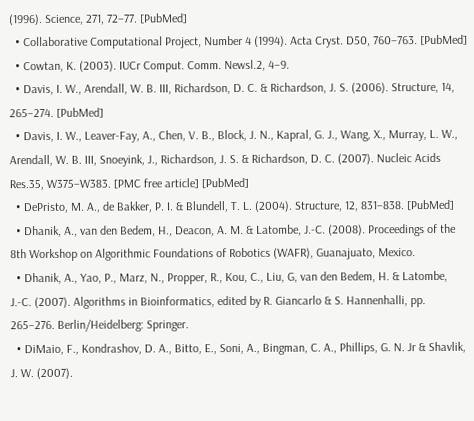(1996). Science, 271, 72–77. [PubMed]
  • Collaborative Computational Project, Number 4 (1994). Acta Cryst. D50, 760–763. [PubMed]
  • Cowtan, K. (2003). IUCr Comput. Comm. Newsl.2, 4–9.
  • Davis, I. W., Arendall, W. B. III, Richardson, D. C. & Richardson, J. S. (2006). Structure, 14, 265–274. [PubMed]
  • Davis, I. W., Leaver-Fay, A., Chen, V. B., Block, J. N., Kapral, G. J., Wang, X., Murray, L. W., Arendall, W. B. III, Snoeyink, J., Richardson, J. S. & Richardson, D. C. (2007). Nucleic Acids Res.35, W375–W383. [PMC free article] [PubMed]
  • DePristo, M. A., de Bakker, P. I. & Blundell, T. L. (2004). Structure, 12, 831–838. [PubMed]
  • Dhanik, A., van den Bedem, H., Deacon, A. M. & Latombe, J.-C. (2008). Proceedings of the 8th Workshop on Algorithmic Foundations of Robotics (WAFR), Guanajuato, Mexico.
  • Dhanik, A., Yao, P., Marz, N., Propper, R., Kou, C., Liu, G, van den Bedem, H. & Latombe, J.-C. (2007). Algorithms in Bioinformatics, edited by R. Giancarlo & S. Hannenhalli, pp. 265–276. Berlin/Heidelberg: Springer.
  • DiMaio, F., Kondrashov, D. A., Bitto, E., Soni, A., Bingman, C. A., Phillips, G. N. Jr & Shavlik, J. W. (2007).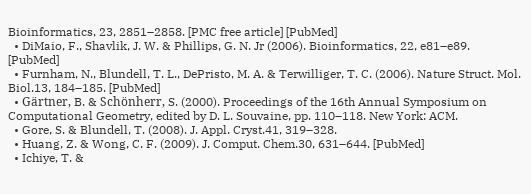Bioinformatics, 23, 2851–2858. [PMC free article] [PubMed]
  • DiMaio, F., Shavlik, J. W. & Phillips, G. N. Jr (2006). Bioinformatics, 22, e81–e89. [PubMed]
  • Furnham, N., Blundell, T. L., DePristo, M. A. & Terwilliger, T. C. (2006). Nature Struct. Mol. Biol.13, 184–185. [PubMed]
  • Gärtner, B. & Schönherr, S. (2000). Proceedings of the 16th Annual Symposium on Computational Geometry, edited by D. L. Souvaine, pp. 110–118. New York: ACM.
  • Gore, S. & Blundell, T. (2008). J. Appl. Cryst.41, 319–328.
  • Huang, Z. & Wong, C. F. (2009). J. Comput. Chem.30, 631–644. [PubMed]
  • Ichiye, T. &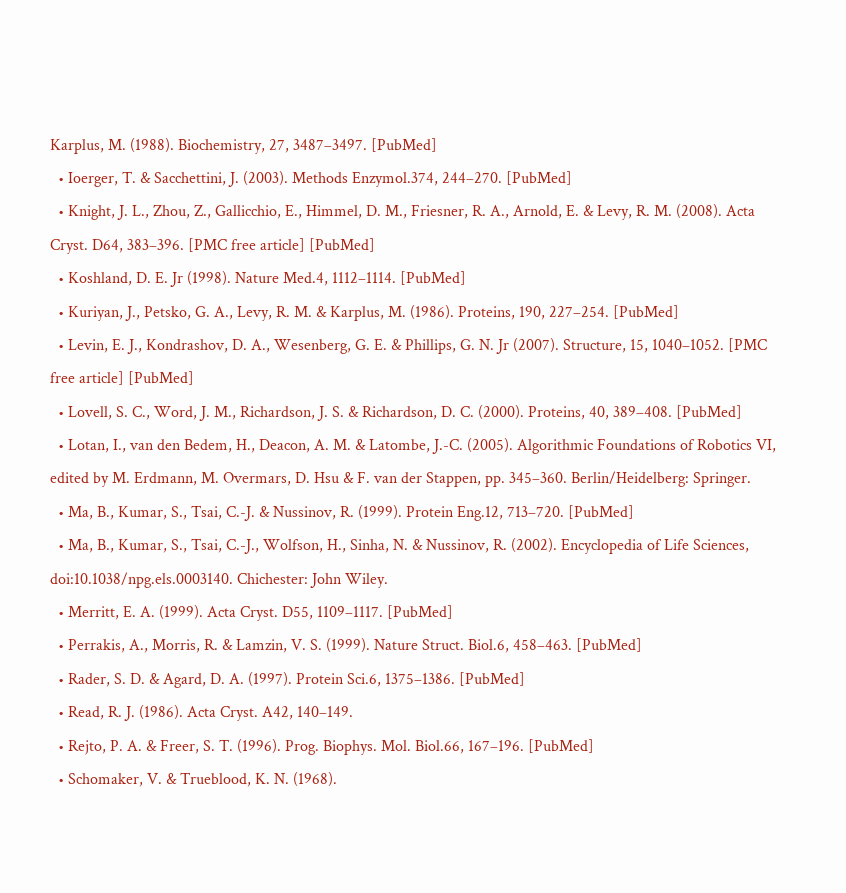Karplus, M. (1988). Biochemistry, 27, 3487–3497. [PubMed]
  • Ioerger, T. & Sacchettini, J. (2003). Methods Enzymol.374, 244–270. [PubMed]
  • Knight, J. L., Zhou, Z., Gallicchio, E., Himmel, D. M., Friesner, R. A., Arnold, E. & Levy, R. M. (2008). Acta Cryst. D64, 383–396. [PMC free article] [PubMed]
  • Koshland, D. E. Jr (1998). Nature Med.4, 1112–1114. [PubMed]
  • Kuriyan, J., Petsko, G. A., Levy, R. M. & Karplus, M. (1986). Proteins, 190, 227–254. [PubMed]
  • Levin, E. J., Kondrashov, D. A., Wesenberg, G. E. & Phillips, G. N. Jr (2007). Structure, 15, 1040–1052. [PMC free article] [PubMed]
  • Lovell, S. C., Word, J. M., Richardson, J. S. & Richardson, D. C. (2000). Proteins, 40, 389–408. [PubMed]
  • Lotan, I., van den Bedem, H., Deacon, A. M. & Latombe, J.-C. (2005). Algorithmic Foundations of Robotics VI, edited by M. Erdmann, M. Overmars, D. Hsu & F. van der Stappen, pp. 345–360. Berlin/Heidelberg: Springer.
  • Ma, B., Kumar, S., Tsai, C.-J. & Nussinov, R. (1999). Protein Eng.12, 713–720. [PubMed]
  • Ma, B., Kumar, S., Tsai, C.-J., Wolfson, H., Sinha, N. & Nussinov, R. (2002). Encyclopedia of Life Sciences, doi:10.1038/npg.els.0003140. Chichester: John Wiley.
  • Merritt, E. A. (1999). Acta Cryst. D55, 1109–1117. [PubMed]
  • Perrakis, A., Morris, R. & Lamzin, V. S. (1999). Nature Struct. Biol.6, 458–463. [PubMed]
  • Rader, S. D. & Agard, D. A. (1997). Protein Sci.6, 1375–1386. [PubMed]
  • Read, R. J. (1986). Acta Cryst. A42, 140–149.
  • Rejto, P. A. & Freer, S. T. (1996). Prog. Biophys. Mol. Biol.66, 167–196. [PubMed]
  • Schomaker, V. & Trueblood, K. N. (1968).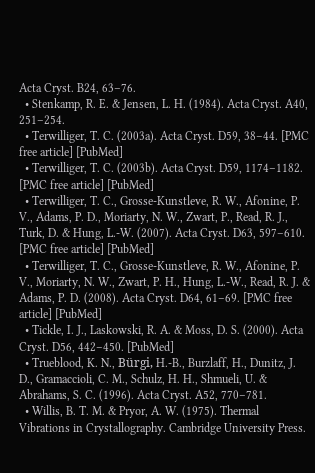Acta Cryst. B24, 63–76.
  • Stenkamp, R. E. & Jensen, L. H. (1984). Acta Cryst. A40, 251–254.
  • Terwilliger, T. C. (2003a). Acta Cryst. D59, 38–44. [PMC free article] [PubMed]
  • Terwilliger, T. C. (2003b). Acta Cryst. D59, 1174–1182. [PMC free article] [PubMed]
  • Terwilliger, T. C., Grosse-Kunstleve, R. W., Afonine, P. V., Adams, P. D., Moriarty, N. W., Zwart, P., Read, R. J., Turk, D. & Hung, L.-W. (2007). Acta Cryst. D63, 597–610. [PMC free article] [PubMed]
  • Terwilliger, T. C., Grosse-Kunstleve, R. W., Afonine, P. V., Moriarty, N. W., Zwart, P. H., Hung, L.-W., Read, R. J. & Adams, P. D. (2008). Acta Cryst. D64, 61–69. [PMC free article] [PubMed]
  • Tickle, I. J., Laskowski, R. A. & Moss, D. S. (2000). Acta Cryst. D56, 442–450. [PubMed]
  • Trueblood, K. N., Bürgi, H.-B., Burzlaff, H., Dunitz, J. D., Gramaccioli, C. M., Schulz, H. H., Shmueli, U. & Abrahams, S. C. (1996). Acta Cryst. A52, 770–781.
  • Willis, B. T. M. & Pryor, A. W. (1975). Thermal Vibrations in Crystallography. Cambridge University Press.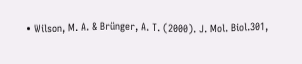• Wilson, M. A. & Brünger, A. T. (2000). J. Mol. Biol.301,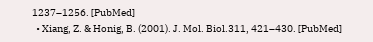1237–1256. [PubMed]
  • Xiang, Z. & Honig, B. (2001). J. Mol. Biol.311, 421–430. [PubMed]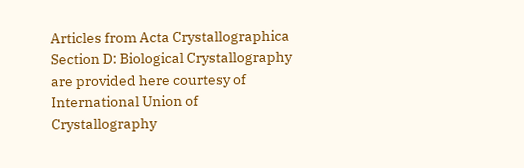Articles from Acta Crystallographica Section D: Biological Crystallography are provided here courtesy of International Union of Crystallography